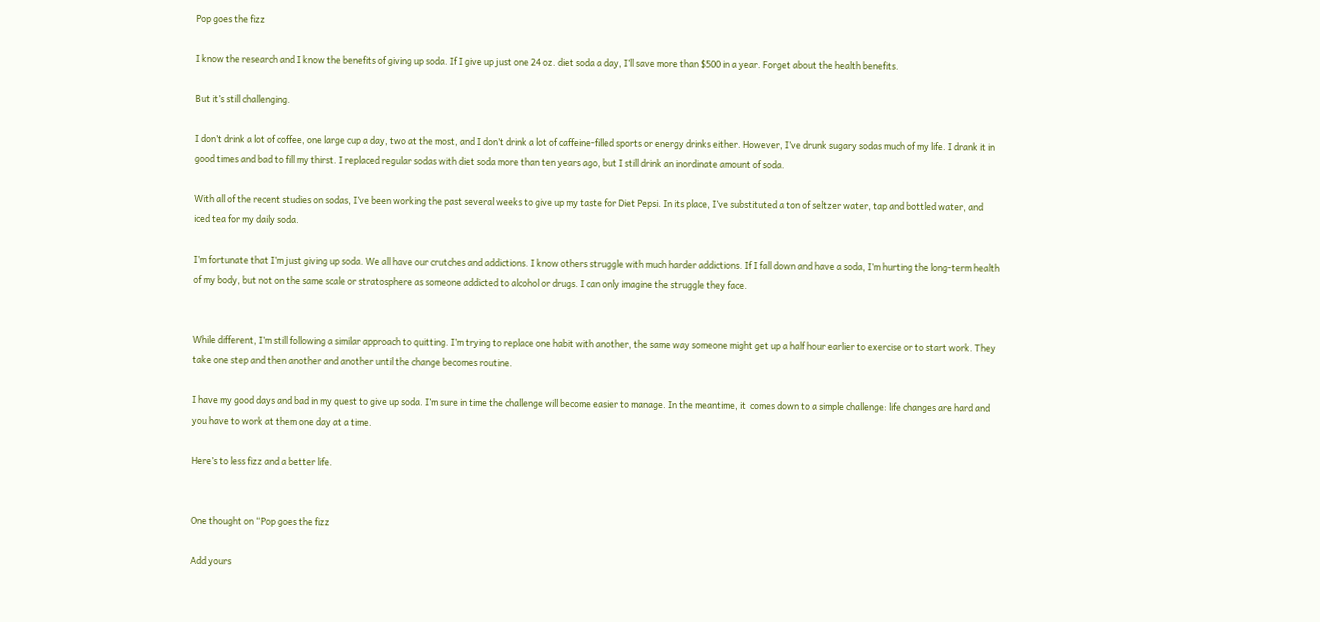Pop goes the fizz

I know the research and I know the benefits of giving up soda. If I give up just one 24 oz. diet soda a day, I’ll save more than $500 in a year. Forget about the health benefits.

But it’s still challenging.

I don’t drink a lot of coffee, one large cup a day, two at the most, and I don’t drink a lot of caffeine-filled sports or energy drinks either. However, I’ve drunk sugary sodas much of my life. I drank it in good times and bad to fill my thirst. I replaced regular sodas with diet soda more than ten years ago, but I still drink an inordinate amount of soda.

With all of the recent studies on sodas, I’ve been working the past several weeks to give up my taste for Diet Pepsi. In its place, I’ve substituted a ton of seltzer water, tap and bottled water, and iced tea for my daily soda.

I’m fortunate that I’m just giving up soda. We all have our crutches and addictions. I know others struggle with much harder addictions. If I fall down and have a soda, I’m hurting the long-term health of my body, but not on the same scale or stratosphere as someone addicted to alcohol or drugs. I can only imagine the struggle they face.


While different, I’m still following a similar approach to quitting. I’m trying to replace one habit with another, the same way someone might get up a half hour earlier to exercise or to start work. They take one step and then another and another until the change becomes routine.

I have my good days and bad in my quest to give up soda. I’m sure in time the challenge will become easier to manage. In the meantime, it  comes down to a simple challenge: life changes are hard and you have to work at them one day at a time.

Here’s to less fizz and a better life.


One thought on “Pop goes the fizz

Add yours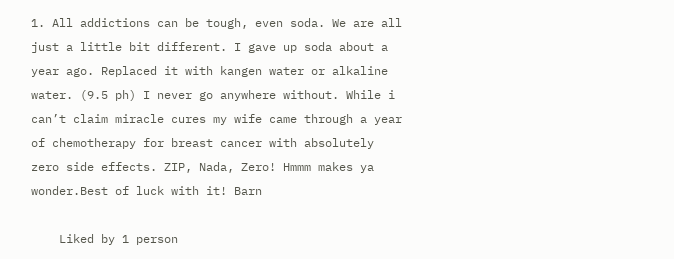1. All addictions can be tough, even soda. We are all just a little bit different. I gave up soda about a year ago. Replaced it with kangen water or alkaline water. (9.5 ph) I never go anywhere without. While i can’t claim miracle cures my wife came through a year of chemotherapy for breast cancer with absolutely zero side effects. ZIP, Nada, Zero! Hmmm makes ya wonder.Best of luck with it! Barn

    Liked by 1 person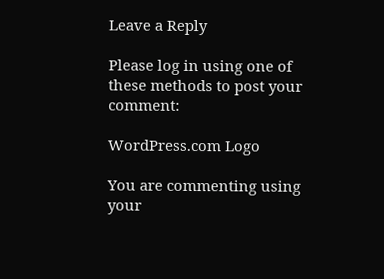Leave a Reply

Please log in using one of these methods to post your comment:

WordPress.com Logo

You are commenting using your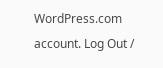WordPress.com account. Log Out /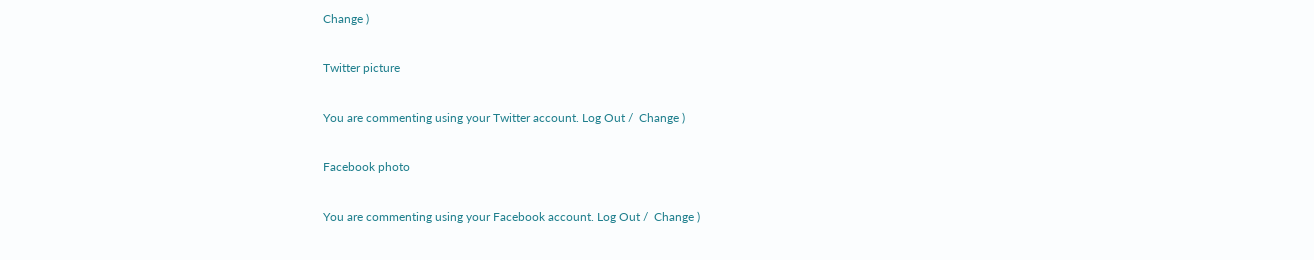Change )

Twitter picture

You are commenting using your Twitter account. Log Out /  Change )

Facebook photo

You are commenting using your Facebook account. Log Out /  Change )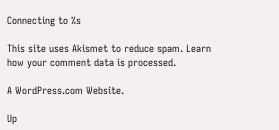Connecting to %s

This site uses Akismet to reduce spam. Learn how your comment data is processed.

A WordPress.com Website.

Up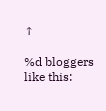↑

%d bloggers like this: